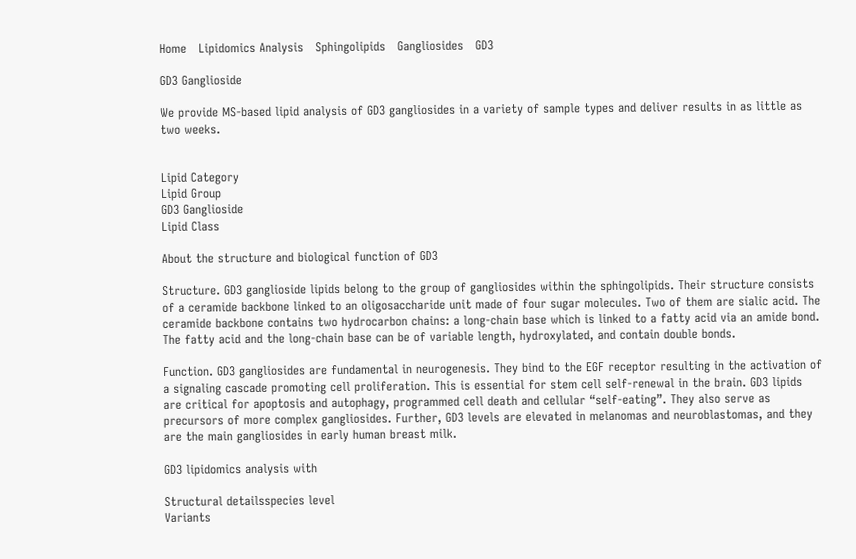Home   Lipidomics Analysis   Sphingolipids   Gangliosides   GD3

GD3 Ganglioside

We provide MS-based lipid analysis of GD3 gangliosides in a variety of sample types and deliver results in as little as two weeks.


Lipid Category
Lipid Group
GD3 Ganglioside
Lipid Class

About the structure and biological function of GD3

Structure. GD3 ganglioside lipids belong to the group of gangliosides within the sphingolipids. Their structure consists of a ceramide backbone linked to an oligosaccharide unit made of four sugar molecules. Two of them are sialic acid. The ceramide backbone contains two hydrocarbon chains: a long-chain base which is linked to a fatty acid via an amide bond. The fatty acid and the long-chain base can be of variable length, hydroxylated, and contain double bonds.

Function. GD3 gangliosides are fundamental in neurogenesis. They bind to the EGF receptor resulting in the activation of a signaling cascade promoting cell proliferation. This is essential for stem cell self-renewal in the brain. GD3 lipids are critical for apoptosis and autophagy, programmed cell death and cellular “self-eating”. They also serve as precursors of more complex gangliosides. Further, GD3 levels are elevated in melanomas and neuroblastomas, and they are the main gangliosides in early human breast milk.

GD3 lipidomics analysis with

Structural detailsspecies level
Variants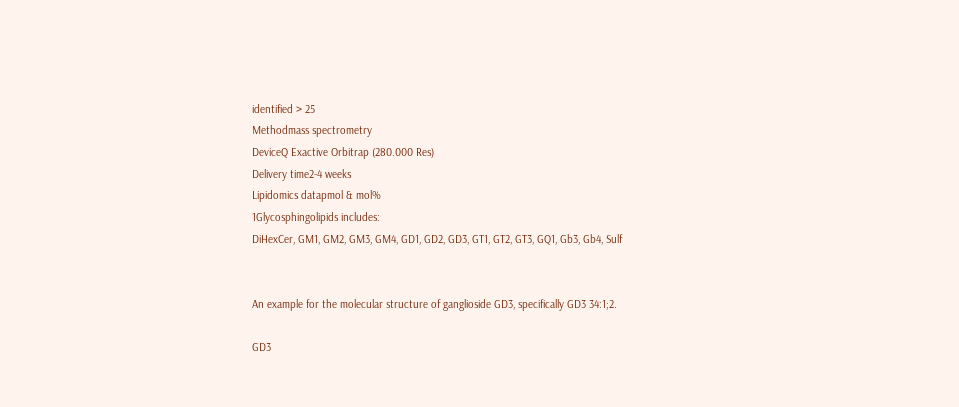identified > 25
Methodmass spectrometry
DeviceQ Exactive Orbitrap (280.000 Res)
Delivery time2-4 weeks
Lipidomics datapmol & mol%
1Glycosphingolipids includes:
DiHexCer, GM1, GM2, GM3, GM4, GD1, GD2, GD3, GT1, GT2, GT3, GQ1, Gb3, Gb4, Sulf


An example for the molecular structure of ganglioside GD3, specifically GD3 34:1;2.

GD3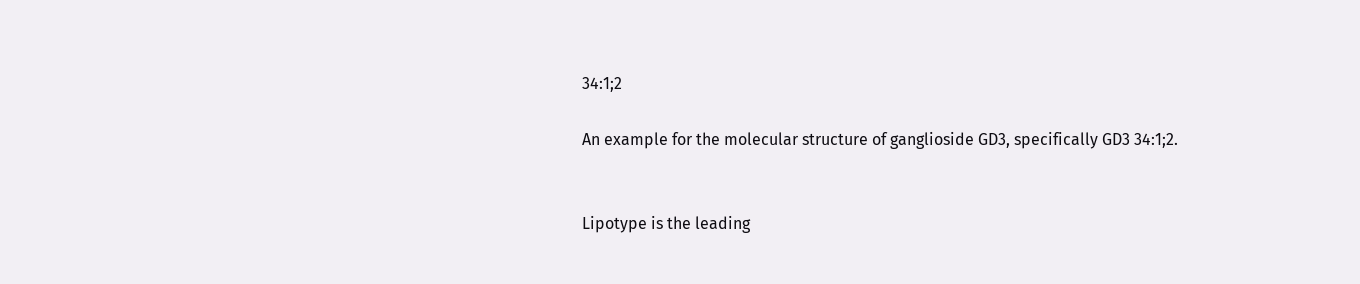34:1;2

An example for the molecular structure of ganglioside GD3, specifically GD3 34:1;2.


Lipotype is the leading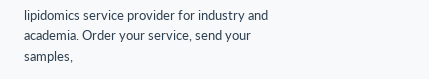lipidomics service provider for industry and academia. Order your service, send your samples,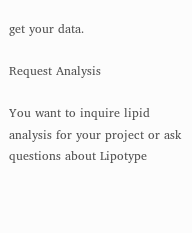get your data.

Request Analysis

You want to inquire lipid analysis for your project or ask questions about Lipotype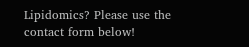Lipidomics? Please use the contact form below!